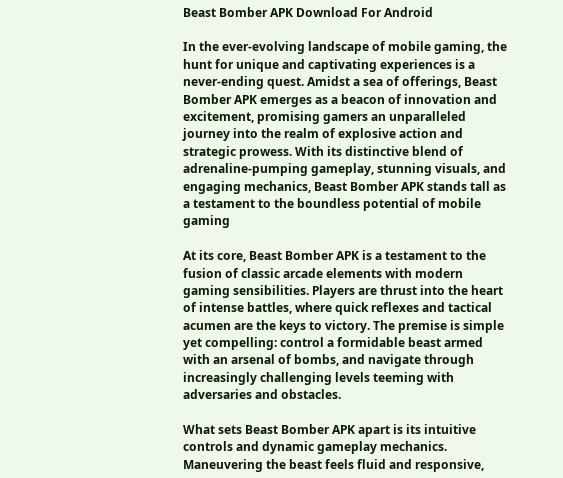Beast Bomber APK Download For Android

In the ever-evolving landscape of mobile gaming, the hunt for unique and captivating experiences is a never-ending quest. Amidst a sea of offerings, Beast Bomber APK emerges as a beacon of innovation and excitement, promising gamers an unparalleled journey into the realm of explosive action and strategic prowess. With its distinctive blend of adrenaline-pumping gameplay, stunning visuals, and engaging mechanics, Beast Bomber APK stands tall as a testament to the boundless potential of mobile gaming

At its core, Beast Bomber APK is a testament to the fusion of classic arcade elements with modern gaming sensibilities. Players are thrust into the heart of intense battles, where quick reflexes and tactical acumen are the keys to victory. The premise is simple yet compelling: control a formidable beast armed with an arsenal of bombs, and navigate through increasingly challenging levels teeming with adversaries and obstacles.

What sets Beast Bomber APK apart is its intuitive controls and dynamic gameplay mechanics. Maneuvering the beast feels fluid and responsive,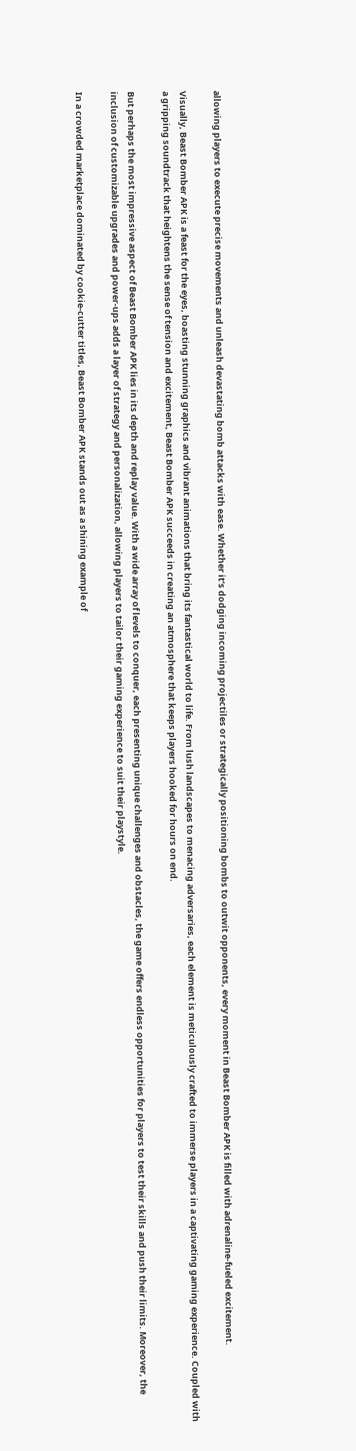allowing players to execute precise movements and unleash devastating bomb attacks with ease. Whether it’s dodging incoming projectiles or strategically positioning bombs to outwit opponents, every moment in Beast Bomber APK is filled with adrenaline-fueled excitement.

Visually, Beast Bomber APK is a feast for the eyes, boasting stunning graphics and vibrant animations that bring its fantastical world to life. From lush landscapes to menacing adversaries, each element is meticulously crafted to immerse players in a captivating gaming experience. Coupled with a gripping soundtrack that heightens the sense of tension and excitement, Beast Bomber APK succeeds in creating an atmosphere that keeps players hooked for hours on end.

But perhaps the most impressive aspect of Beast Bomber APK lies in its depth and replay value. With a wide array of levels to conquer, each presenting unique challenges and obstacles, the game offers endless opportunities for players to test their skills and push their limits. Moreover, the inclusion of customizable upgrades and power-ups adds a layer of strategy and personalization, allowing players to tailor their gaming experience to suit their playstyle.

In a crowded marketplace dominated by cookie-cutter titles, Beast Bomber APK stands out as a shining example of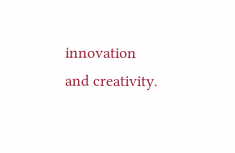innovation and creativity.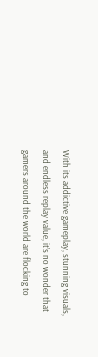With its addictive gameplay, stunning visuals, and endless replay value, it’s no wonder that gamers around the world are flocking to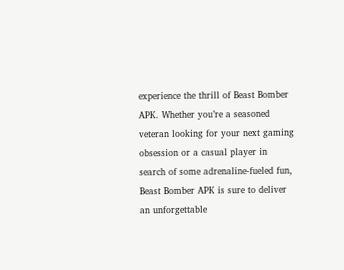experience the thrill of Beast Bomber APK. Whether you’re a seasoned veteran looking for your next gaming obsession or a casual player in search of some adrenaline-fueled fun, Beast Bomber APK is sure to deliver an unforgettable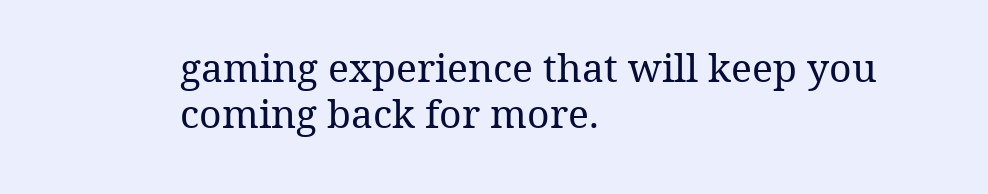gaming experience that will keep you coming back for more.